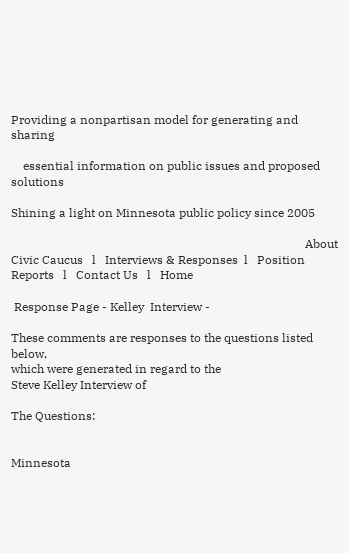Providing a nonpartisan model for generating and sharing

    essential information on public issues and proposed solutions

Shining a light on Minnesota public policy since 2005

                                                                                                  About Civic Caucus   l   Interviews & Responses  l   Position Reports   l   Contact Us   l   Home

 Response Page - Kelley  Interview -

These comments are responses to the questions listed below,
which were generated in regard to the
Steve Kelley Interview of

The Questions:


Minnesota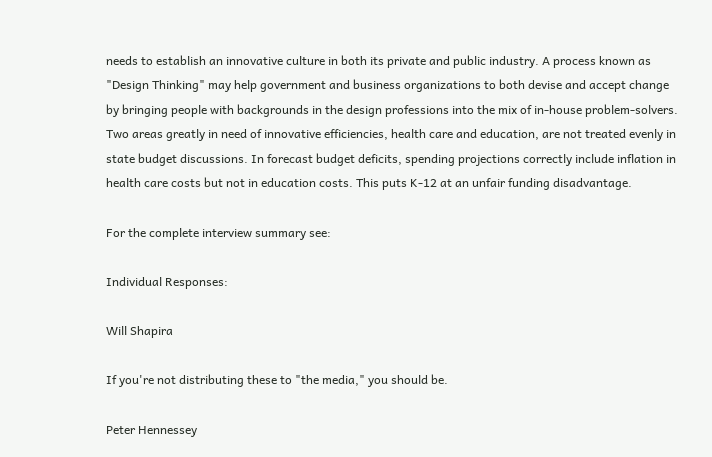needs to establish an innovative culture in both its private and public industry. A process known as "Design Thinking" may help government and business organizations to both devise and accept change by bringing people with backgrounds in the design professions into the mix of in-house problem-solvers. Two areas greatly in need of innovative efficiencies, health care and education, are not treated evenly in state budget discussions. In forecast budget deficits, spending projections correctly include inflation in health care costs but not in education costs. This puts K-12 at an unfair funding disadvantage.

For the complete interview summary see:

Individual Responses:

Will Shapira

If you're not distributing these to "the media," you should be.

Peter Hennessey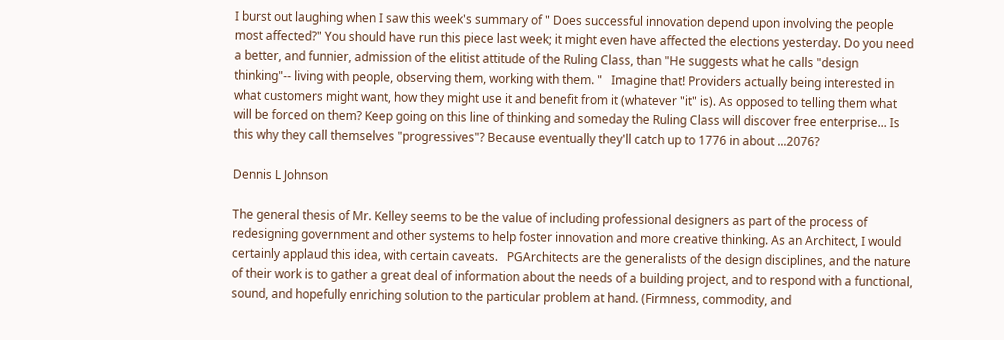I burst out laughing when I saw this week's summary of " Does successful innovation depend upon involving the people most affected?" You should have run this piece last week; it might even have affected the elections yesterday. Do you need a better, and funnier, admission of the elitist attitude of the Ruling Class, than "He suggests what he calls "design thinking"-- living with people, observing them, working with them. "   Imagine that! Providers actually being interested in what customers might want, how they might use it and benefit from it (whatever "it" is). As opposed to telling them what will be forced on them? Keep going on this line of thinking and someday the Ruling Class will discover free enterprise... Is this why they call themselves "progressives"? Because eventually they'll catch up to 1776 in about ...2076?

Dennis L Johnson

The general thesis of Mr. Kelley seems to be the value of including professional designers as part of the process of redesigning government and other systems to help foster innovation and more creative thinking. As an Architect, I would certainly applaud this idea, with certain caveats.   PGArchitects are the generalists of the design disciplines, and the nature of their work is to gather a great deal of information about the needs of a building project, and to respond with a functional, sound, and hopefully enriching solution to the particular problem at hand. (Firmness, commodity, and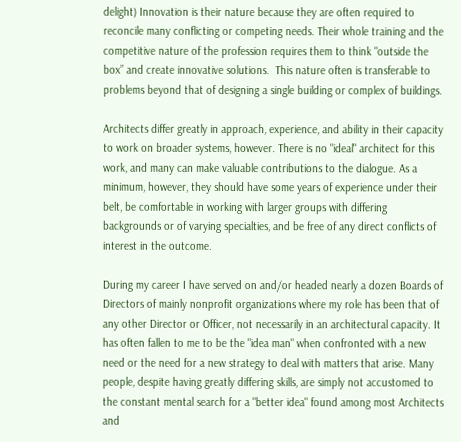delight) Innovation is their nature because they are often required to reconcile many conflicting or competing needs. Their whole training and the competitive nature of the profession requires them to think "outside the box” and create innovative solutions.  This nature often is transferable to problems beyond that of designing a single building or complex of buildings.

Architects differ greatly in approach, experience, and ability in their capacity to work on broader systems, however. There is no "ideal" architect for this work, and many can make valuable contributions to the dialogue. As a minimum, however, they should have some years of experience under their belt, be comfortable in working with larger groups with differing backgrounds or of varying specialties, and be free of any direct conflicts of interest in the outcome.

During my career I have served on and/or headed nearly a dozen Boards of Directors of mainly nonprofit organizations where my role has been that of any other Director or Officer, not necessarily in an architectural capacity. It has often fallen to me to be the "idea man" when confronted with a new need or the need for a new strategy to deal with matters that arise. Many people, despite having greatly differing skills, are simply not accustomed to the constant mental search for a "better idea" found among most Architects and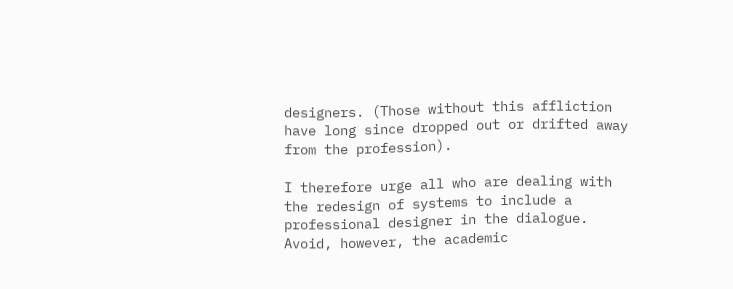designers. (Those without this affliction have long since dropped out or drifted away from the profession).

I therefore urge all who are dealing with the redesign of systems to include a professional designer in the dialogue. Avoid, however, the academic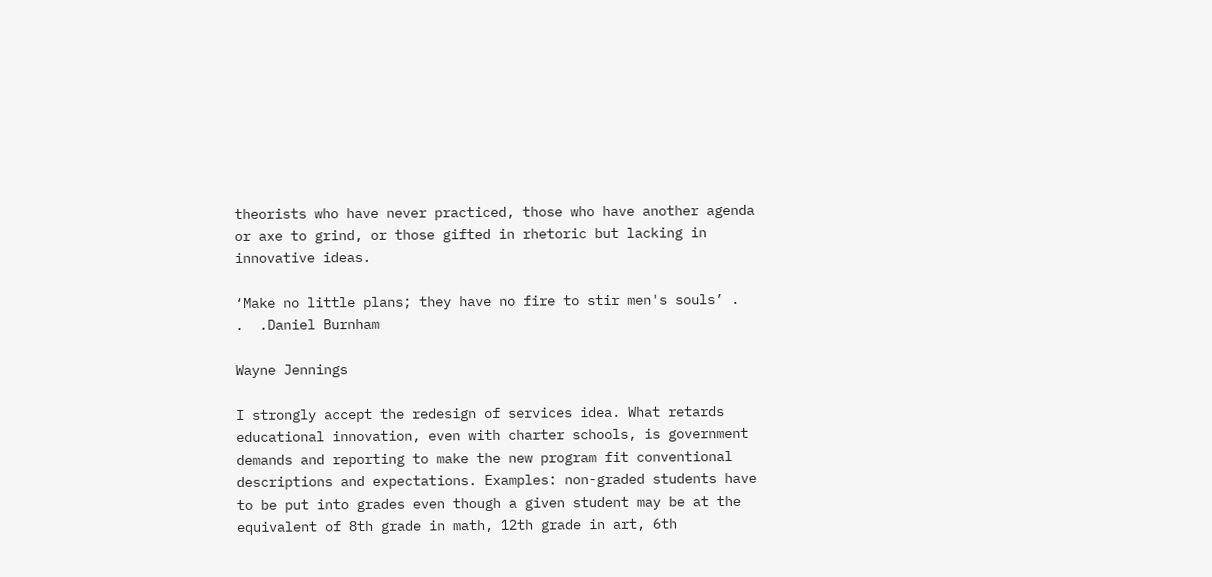theorists who have never practiced, those who have another agenda or axe to grind, or those gifted in rhetoric but lacking in innovative ideas.

‘Make no little plans; they have no fire to stir men's souls’ .  .  .Daniel Burnham

Wayne Jennings

I strongly accept the redesign of services idea. What retards educational innovation, even with charter schools, is government demands and reporting to make the new program fit conventional descriptions and expectations. Examples: non-graded students have to be put into grades even though a given student may be at the equivalent of 8th grade in math, 12th grade in art, 6th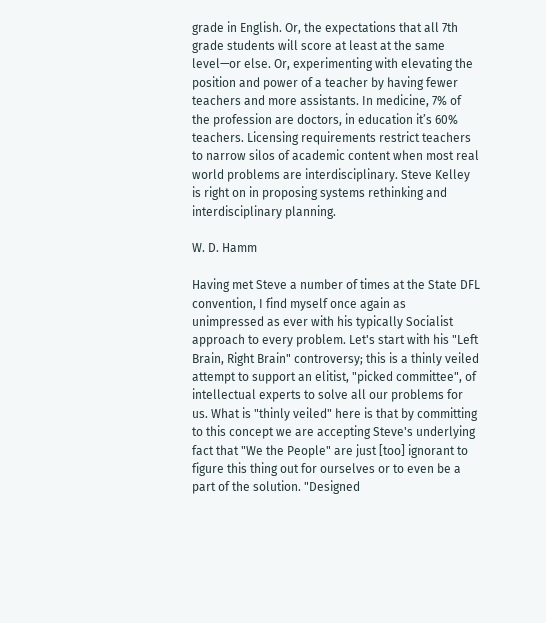grade in English. Or, the expectations that all 7th grade students will score at least at the same level—or else. Or, experimenting with elevating the position and power of a teacher by having fewer teachers and more assistants. In medicine, 7% of the profession are doctors, in education it’s 60% teachers. Licensing requirements restrict teachers to narrow silos of academic content when most real world problems are interdisciplinary. Steve Kelley is right on in proposing systems rethinking and interdisciplinary planning.

W. D. Hamm

Having met Steve a number of times at the State DFL convention, I find myself once again as unimpressed as ever with his typically Socialist approach to every problem. Let's start with his "Left Brain, Right Brain" controversy; this is a thinly veiled attempt to support an elitist, "picked committee", of intellectual experts to solve all our problems for us. What is "thinly veiled" here is that by committing to this concept we are accepting Steve's underlying fact that "We the People" are just [too] ignorant to figure this thing out for ourselves or to even be a part of the solution. "Designed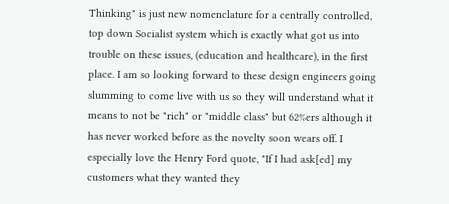Thinking" is just new nomenclature for a centrally controlled, top down Socialist system which is exactly what got us into trouble on these issues, (education and healthcare), in the first place. I am so looking forward to these design engineers going slumming to come live with us so they will understand what it means to not be "rich" or "middle class" but 62%ers although it has never worked before as the novelty soon wears off. I especially love the Henry Ford quote, "If I had ask[ed] my customers what they wanted they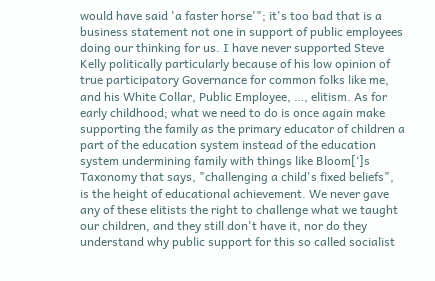would have said 'a faster horse'"; it's too bad that is a business statement not one in support of public employees doing our thinking for us. I have never supported Steve Kelly politically particularly because of his low opinion of true participatory Governance for common folks like me, and his White Collar, Public Employee, …, elitism. As for early childhood; what we need to do is once again make supporting the family as the primary educator of children a part of the education system instead of the education system undermining family with things like Bloom[‘]s Taxonomy that says, "challenging a child's fixed beliefs", is the height of educational achievement. We never gave any of these elitists the right to challenge what we taught our children, and they still don't have it, nor do they understand why public support for this so called socialist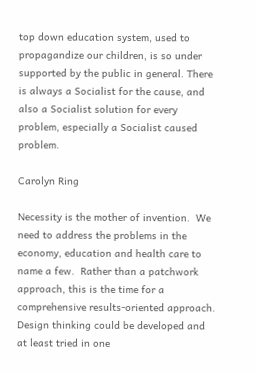top down education system, used to propagandize our children, is so under supported by the public in general. There is always a Socialist for the cause, and also a Socialist solution for every problem, especially a Socialist caused problem.

Carolyn Ring

Necessity is the mother of invention.  We need to address the problems in the economy, education and health care to name a few.  Rather than a patchwork approach, this is the time for a comprehensive results-oriented approach.  Design thinking could be developed and at least tried in one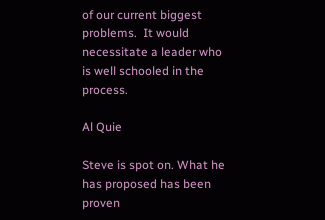of our current biggest problems.  It would necessitate a leader who is well schooled in the process.

Al Quie

Steve is spot on. What he has proposed has been proven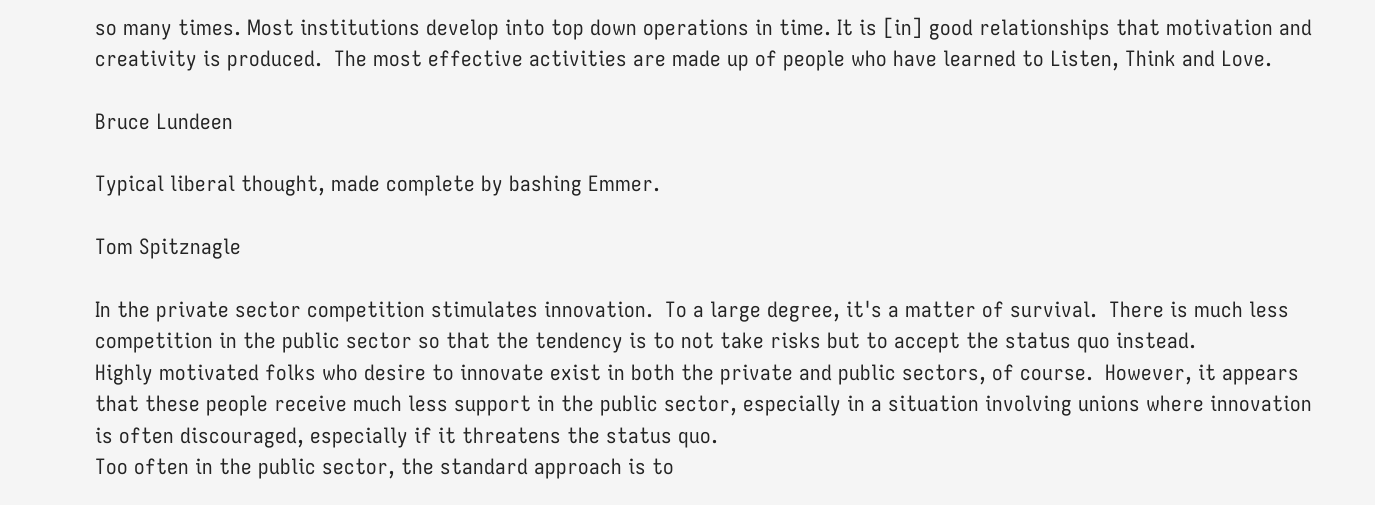so many times. Most institutions develop into top down operations in time. It is [in] good relationships that motivation and creativity is produced.  The most effective activities are made up of people who have learned to Listen, Think and Love.

Bruce Lundeen

Typical liberal thought, made complete by bashing Emmer.

Tom Spitznagle

In the private sector competition stimulates innovation.  To a large degree, it's a matter of survival.  There is much less competition in the public sector so that the tendency is to not take risks but to accept the status quo instead.
Highly motivated folks who desire to innovate exist in both the private and public sectors, of course.  However, it appears that these people receive much less support in the public sector, especially in a situation involving unions where innovation is often discouraged, especially if it threatens the status quo.
Too often in the public sector, the standard approach is to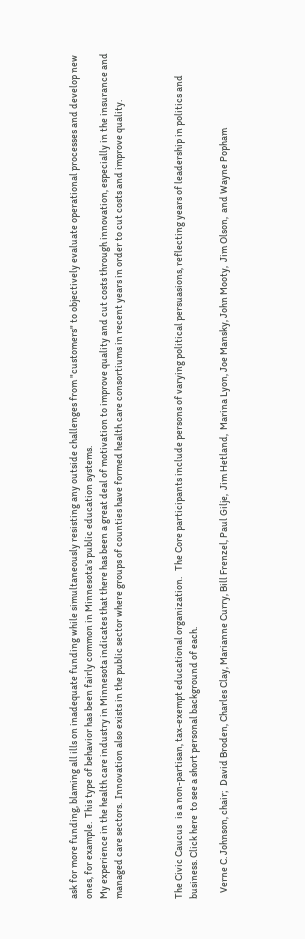ask for more funding, blaming all ills on inadequate funding while simultaneously resisting any outside challenges from "customers" to objectively evaluate operational processes and develop new ones, for example.  This type of behavior has been fairly common in Minnesota's public education systems.
My experience in the health care industry in Minnesota indicates that there has been a great deal of motivation to improve quality and cut costs through innovation, especially in the insurance and managed care sectors.  Innovation also exists in the public sector where groups of counties have formed health care consortiums in recent years in order to cut costs and improve quality.



The Civic Caucus   is a non-partisan, tax-exempt educational organization.   The Core participants include persons of varying political persuasions, reflecting years of leadership in politics and business. Click here  to see a short personal background of each.

   Verne C. Johnson, chair;  David Broden, Charles Clay, Marianne Curry, Bill Frenzel, Paul Gilje,  Jim Hetland,  Marina Lyon, Joe Mansky, John Mooty,  Jim Olson,  and Wayne Popham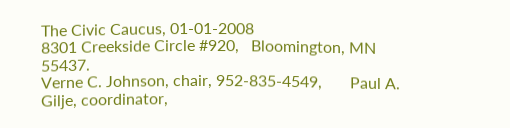The Civic Caucus, 01-01-2008
8301 Creekside Circle #920,   Bloomington, MN 55437.
Verne C. Johnson, chair, 952-835-4549,       Paul A. Gilje, coordinator,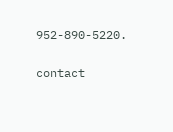952-890-5220.

contact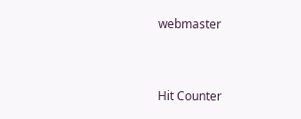webmaster



Hit Counter